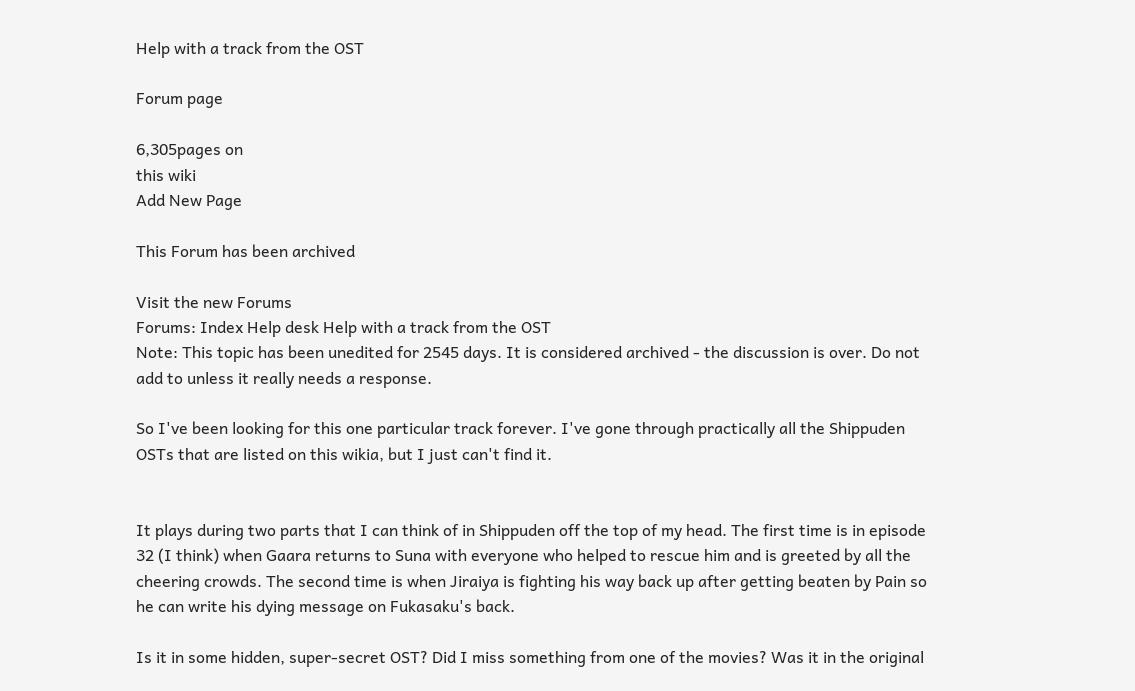Help with a track from the OST

Forum page

6,305pages on
this wiki
Add New Page

This Forum has been archived

Visit the new Forums
Forums: Index Help desk Help with a track from the OST
Note: This topic has been unedited for 2545 days. It is considered archived - the discussion is over. Do not add to unless it really needs a response.

So I've been looking for this one particular track forever. I've gone through practically all the Shippuden OSTs that are listed on this wikia, but I just can't find it.


It plays during two parts that I can think of in Shippuden off the top of my head. The first time is in episode 32 (I think) when Gaara returns to Suna with everyone who helped to rescue him and is greeted by all the cheering crowds. The second time is when Jiraiya is fighting his way back up after getting beaten by Pain so he can write his dying message on Fukasaku's back.

Is it in some hidden, super-secret OST? Did I miss something from one of the movies? Was it in the original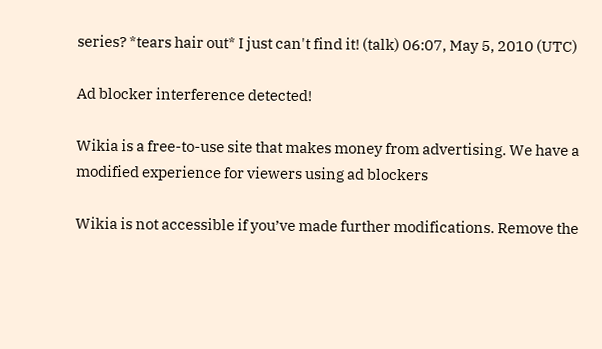series? *tears hair out* I just can't find it! (talk) 06:07, May 5, 2010 (UTC)

Ad blocker interference detected!

Wikia is a free-to-use site that makes money from advertising. We have a modified experience for viewers using ad blockers

Wikia is not accessible if you’ve made further modifications. Remove the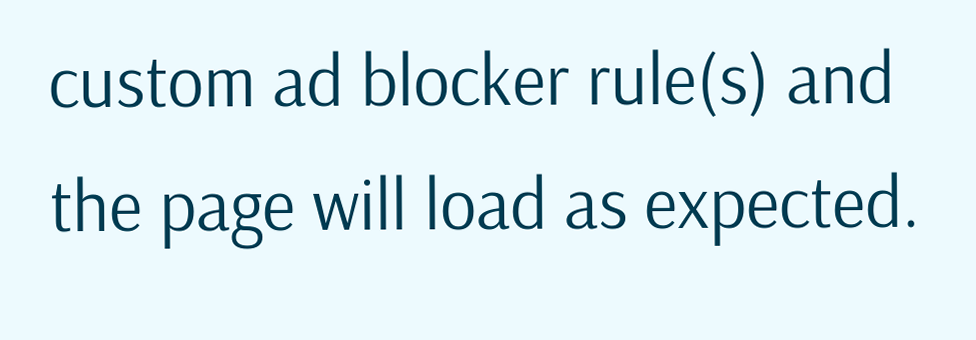custom ad blocker rule(s) and the page will load as expected.